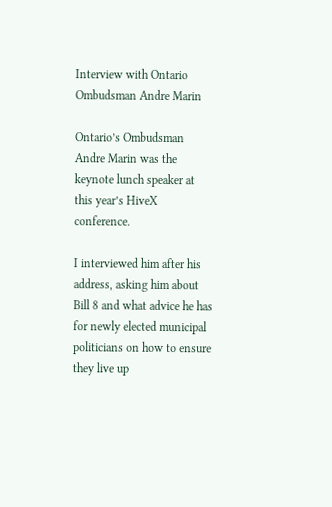Interview with Ontario Ombudsman Andre Marin

Ontario’s Ombudsman Andre Marin was the keynote lunch speaker at this year’s HiveX conference.

I interviewed him after his address, asking him about Bill 8 and what advice he has for newly elected municipal politicians on how to ensure they live up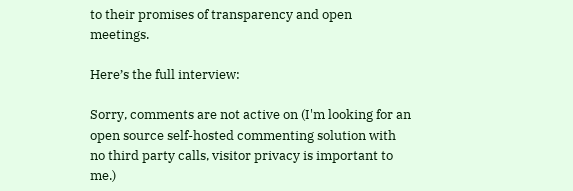to their promises of transparency and open meetings.

Here’s the full interview:

Sorry, comments are not active on (I'm looking for an open source self-hosted commenting solution with no third party calls, visitor privacy is important to me.)